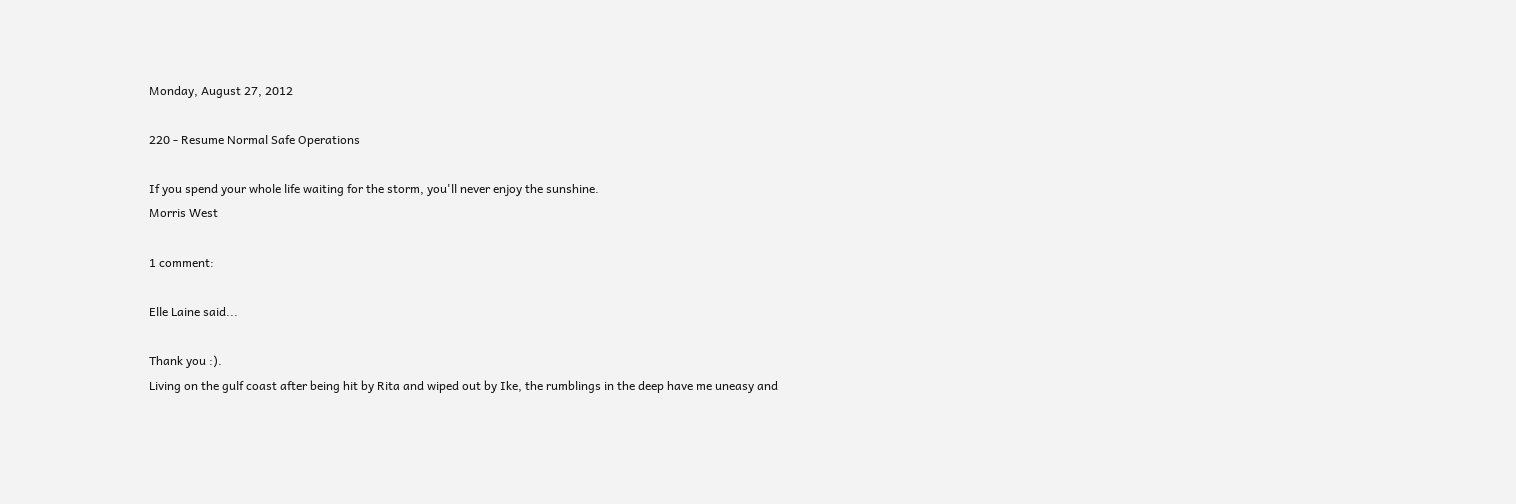Monday, August 27, 2012

220 - Resume Normal Safe Operations

If you spend your whole life waiting for the storm, you'll never enjoy the sunshine.
Morris West

1 comment:

Elle Laine said...

Thank you :).
Living on the gulf coast after being hit by Rita and wiped out by Ike, the rumblings in the deep have me uneasy and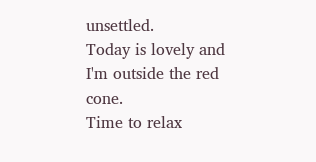unsettled.
Today is lovely and I'm outside the red cone.
Time to relax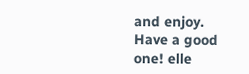and enjoy.
Have a good one! elle